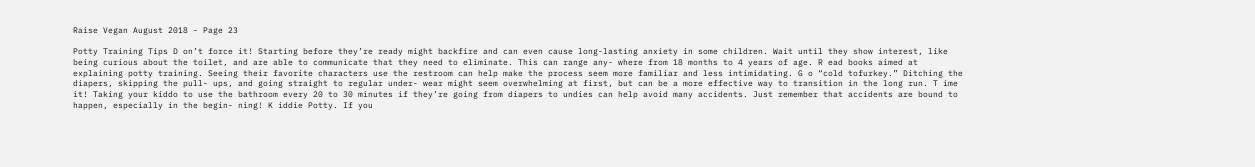Raise Vegan August 2018 - Page 23

Potty Training Tips D on’t force it! Starting before they’re ready might backfire and can even cause long-lasting anxiety in some children. Wait until they show interest, like being curious about the toilet, and are able to communicate that they need to eliminate. This can range any- where from 18 months to 4 years of age. R ead books aimed at explaining potty training. Seeing their favorite characters use the restroom can help make the process seem more familiar and less intimidating. G o “cold tofurkey.” Ditching the diapers, skipping the pull- ups, and going straight to regular under- wear might seem overwhelming at first, but can be a more effective way to transition in the long run. T ime it! Taking your kiddo to use the bathroom every 20 to 30 minutes if they’re going from diapers to undies can help avoid many accidents. Just remember that accidents are bound to happen, especially in the begin- ning! K iddie Potty. If you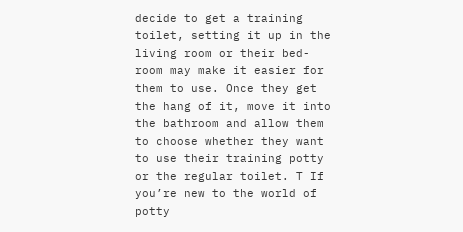decide to get a training toilet, setting it up in the living room or their bed- room may make it easier for them to use. Once they get the hang of it, move it into the bathroom and allow them to choose whether they want to use their training potty or the regular toilet. T If you’re new to the world of potty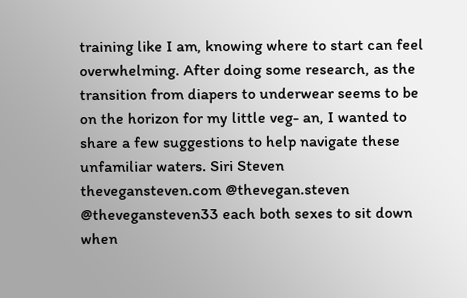training like I am, knowing where to start can feel overwhelming. After doing some research, as the transition from diapers to underwear seems to be on the horizon for my little veg- an, I wanted to share a few suggestions to help navigate these unfamiliar waters. Siri Steven thevegansteven.com @thevegan.steven @thevegansteven33 each both sexes to sit down when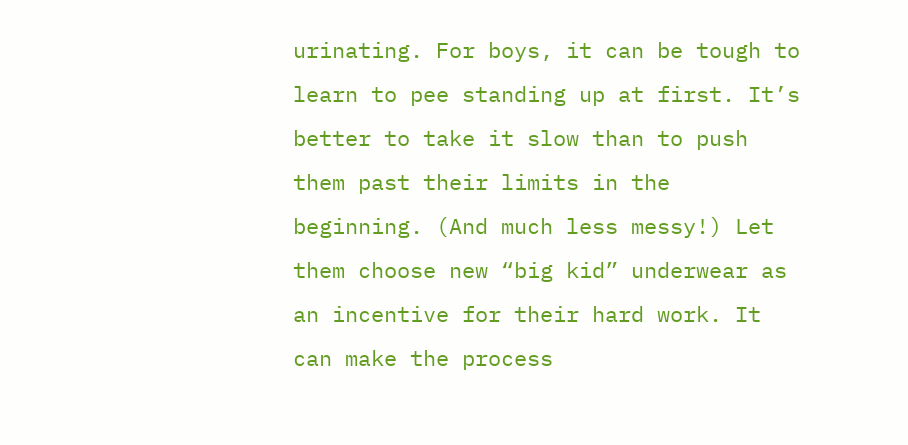urinating. For boys, it can be tough to learn to pee standing up at first. It’s better to take it slow than to push them past their limits in the beginning. (And much less messy!) Let them choose new “big kid” underwear as an incentive for their hard work. It can make the process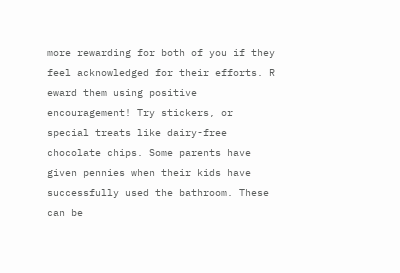more rewarding for both of you if they feel acknowledged for their efforts. R eward them using positive encouragement! Try stickers, or special treats like dairy-free chocolate chips. Some parents have given pennies when their kids have successfully used the bathroom. These can be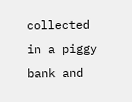collected in a piggy bank and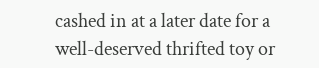cashed in at a later date for a well-deserved thrifted toy or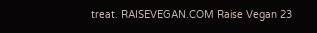treat. RAISEVEGAN.COM Raise Vegan 23